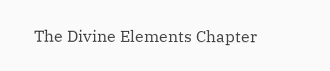The Divine Elements Chapter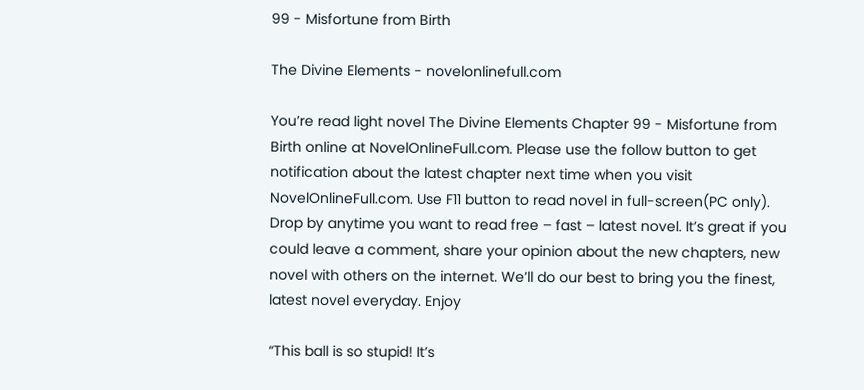99 - Misfortune from Birth

The Divine Elements - novelonlinefull.com

You’re read light novel The Divine Elements Chapter 99 - Misfortune from Birth online at NovelOnlineFull.com. Please use the follow button to get notification about the latest chapter next time when you visit NovelOnlineFull.com. Use F11 button to read novel in full-screen(PC only). Drop by anytime you want to read free – fast – latest novel. It’s great if you could leave a comment, share your opinion about the new chapters, new novel with others on the internet. We’ll do our best to bring you the finest, latest novel everyday. Enjoy

“This ball is so stupid! It’s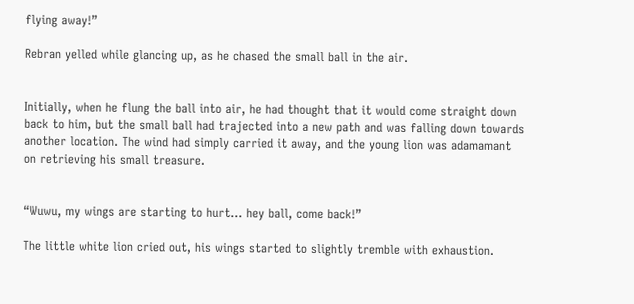flying away!”

Rebran yelled while glancing up, as he chased the small ball in the air.


Initially, when he flung the ball into air, he had thought that it would come straight down back to him, but the small ball had trajected into a new path and was falling down towards another location. The wind had simply carried it away, and the young lion was adamamant on retrieving his small treasure.


“Wuwu, my wings are starting to hurt… hey ball, come back!”

The little white lion cried out, his wings started to slightly tremble with exhaustion.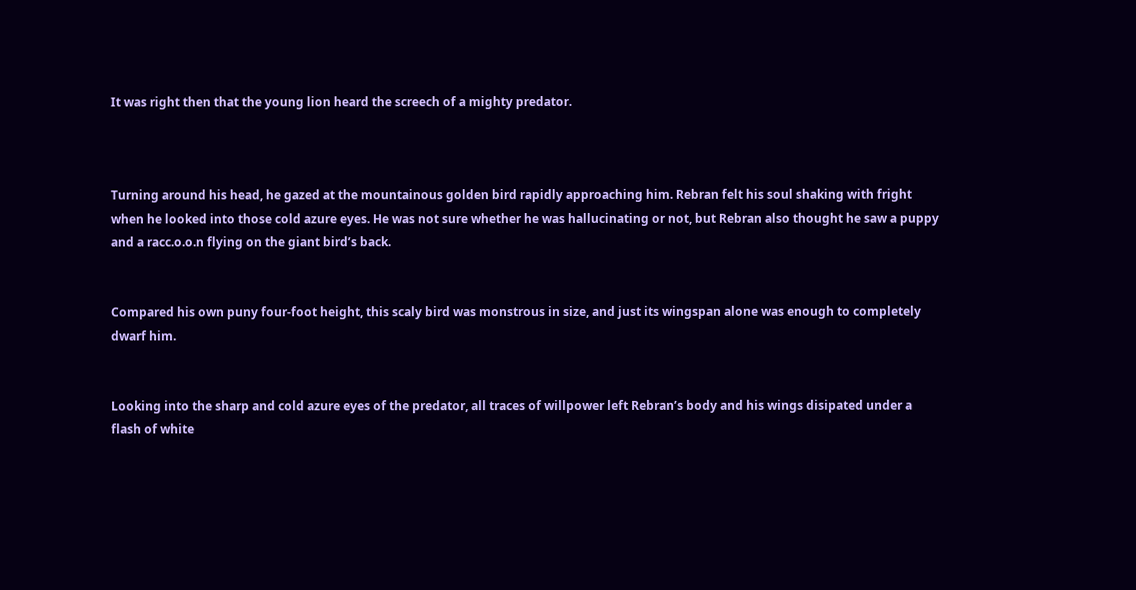It was right then that the young lion heard the screech of a mighty predator.



Turning around his head, he gazed at the mountainous golden bird rapidly approaching him. Rebran felt his soul shaking with fright when he looked into those cold azure eyes. He was not sure whether he was hallucinating or not, but Rebran also thought he saw a puppy and a racc.o.o.n flying on the giant bird’s back.


Compared his own puny four-foot height, this scaly bird was monstrous in size, and just its wingspan alone was enough to completely dwarf him.


Looking into the sharp and cold azure eyes of the predator, all traces of willpower left Rebran’s body and his wings disipated under a flash of white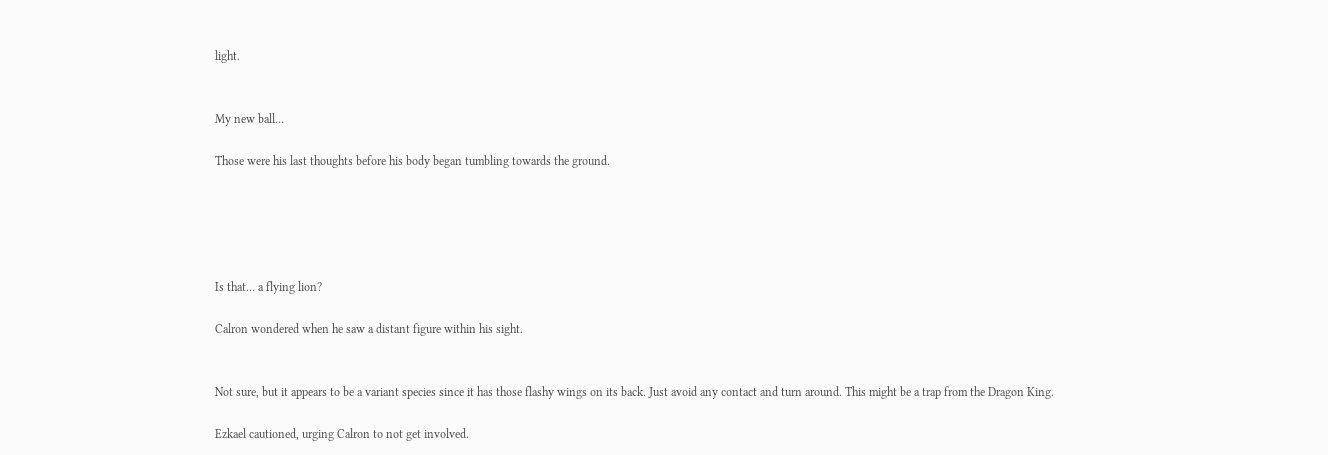light.


My new ball…

Those were his last thoughts before his body began tumbling towards the ground.





Is that… a flying lion?

Calron wondered when he saw a distant figure within his sight.


Not sure, but it appears to be a variant species since it has those flashy wings on its back. Just avoid any contact and turn around. This might be a trap from the Dragon King.

Ezkael cautioned, urging Calron to not get involved.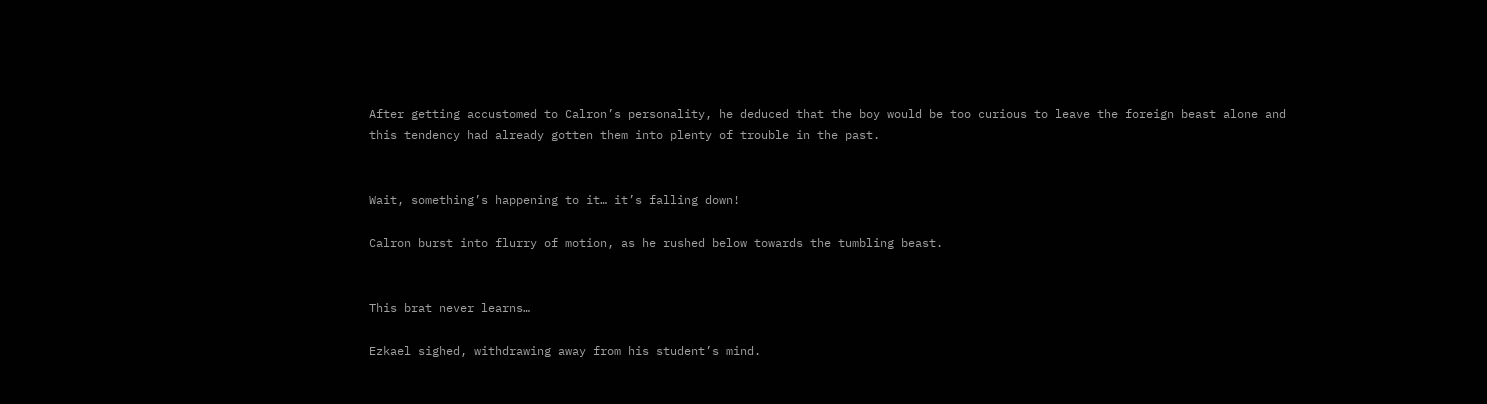After getting accustomed to Calron’s personality, he deduced that the boy would be too curious to leave the foreign beast alone and this tendency had already gotten them into plenty of trouble in the past.


Wait, something’s happening to it… it’s falling down!

Calron burst into flurry of motion, as he rushed below towards the tumbling beast.


This brat never learns…

Ezkael sighed, withdrawing away from his student’s mind.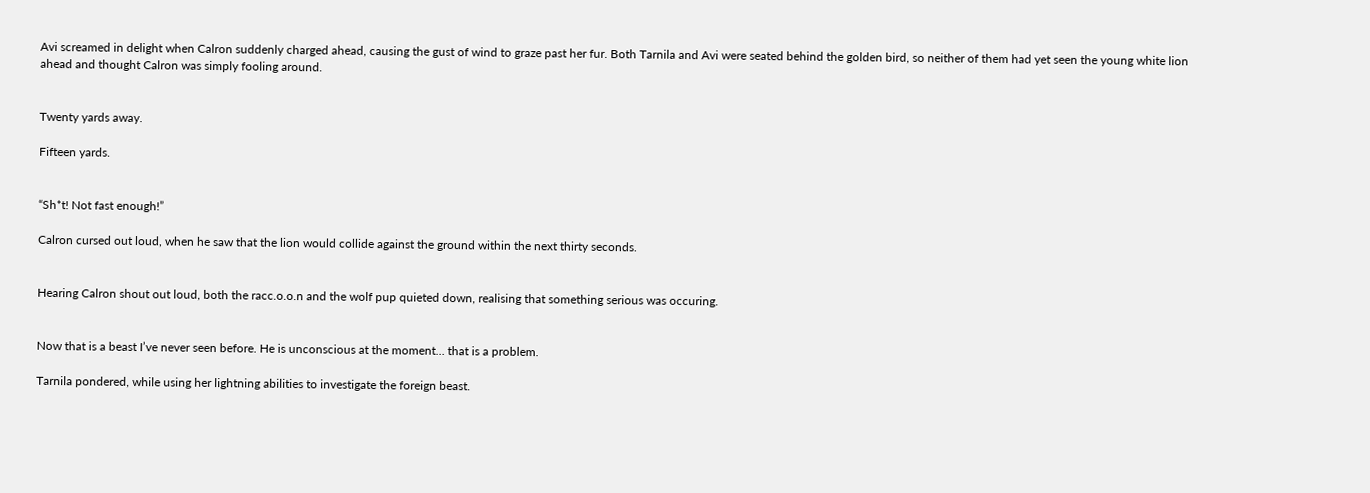Avi screamed in delight when Calron suddenly charged ahead, causing the gust of wind to graze past her fur. Both Tarnila and Avi were seated behind the golden bird, so neither of them had yet seen the young white lion ahead and thought Calron was simply fooling around.


Twenty yards away.

Fifteen yards.


“Sh*t! Not fast enough!”

Calron cursed out loud, when he saw that the lion would collide against the ground within the next thirty seconds.


Hearing Calron shout out loud, both the racc.o.o.n and the wolf pup quieted down, realising that something serious was occuring.


Now that is a beast I’ve never seen before. He is unconscious at the moment… that is a problem.

Tarnila pondered, while using her lightning abilities to investigate the foreign beast.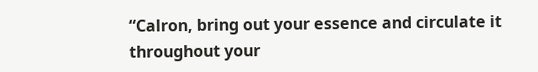“Calron, bring out your essence and circulate it throughout your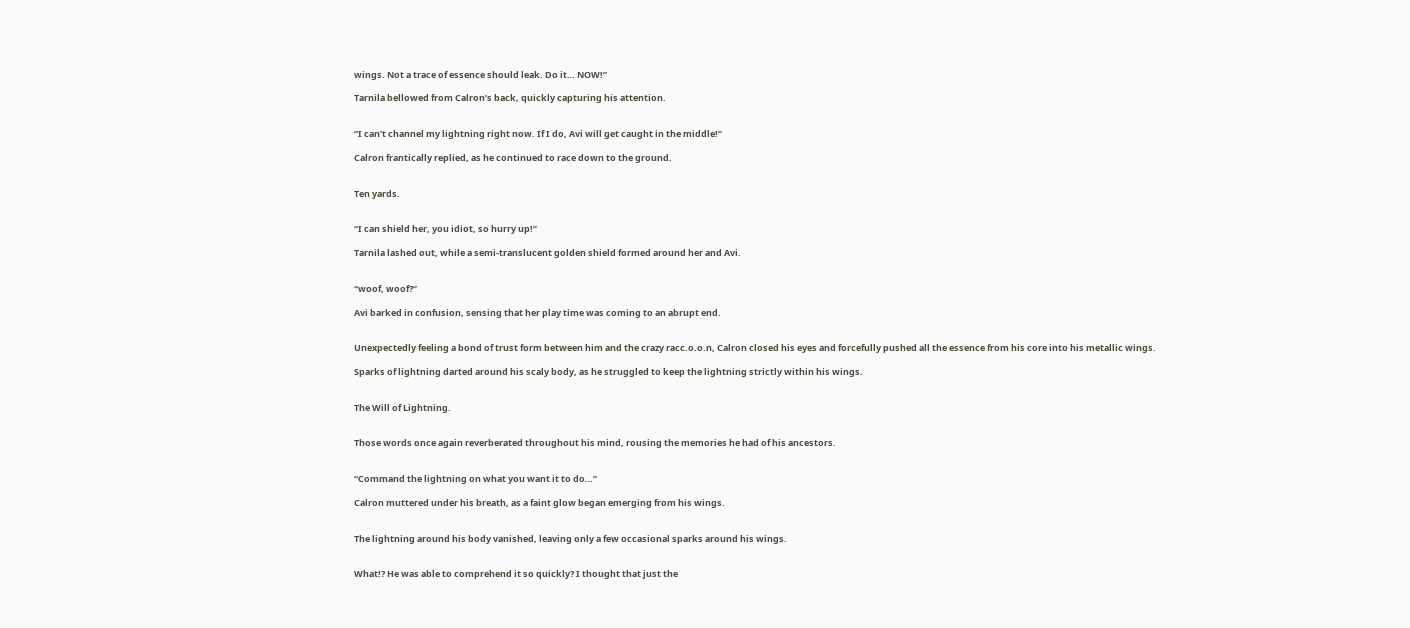wings. Not a trace of essence should leak. Do it… NOW!”

Tarnila bellowed from Calron’s back, quickly capturing his attention.


“I can’t channel my lightning right now. If I do, Avi will get caught in the middle!”

Calron frantically replied, as he continued to race down to the ground.


Ten yards.


“I can shield her, you idiot, so hurry up!”

Tarnila lashed out, while a semi-translucent golden shield formed around her and Avi.


“woof, woof?”

Avi barked in confusion, sensing that her play time was coming to an abrupt end.


Unexpectedly feeling a bond of trust form between him and the crazy racc.o.o.n, Calron closed his eyes and forcefully pushed all the essence from his core into his metallic wings.

Sparks of lightning darted around his scaly body, as he struggled to keep the lightning strictly within his wings.


The Will of Lightning.


Those words once again reverberated throughout his mind, rousing the memories he had of his ancestors.


“Command the lightning on what you want it to do…”

Calron muttered under his breath, as a faint glow began emerging from his wings.


The lightning around his body vanished, leaving only a few occasional sparks around his wings.


What!? He was able to comprehend it so quickly? I thought that just the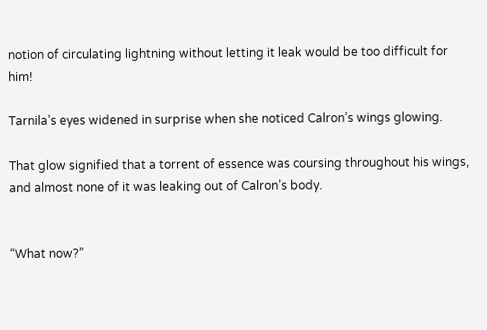notion of circulating lightning without letting it leak would be too difficult for him!

Tarnila’s eyes widened in surprise when she noticed Calron’s wings glowing.

That glow signified that a torrent of essence was coursing throughout his wings, and almost none of it was leaking out of Calron’s body.


“What now?”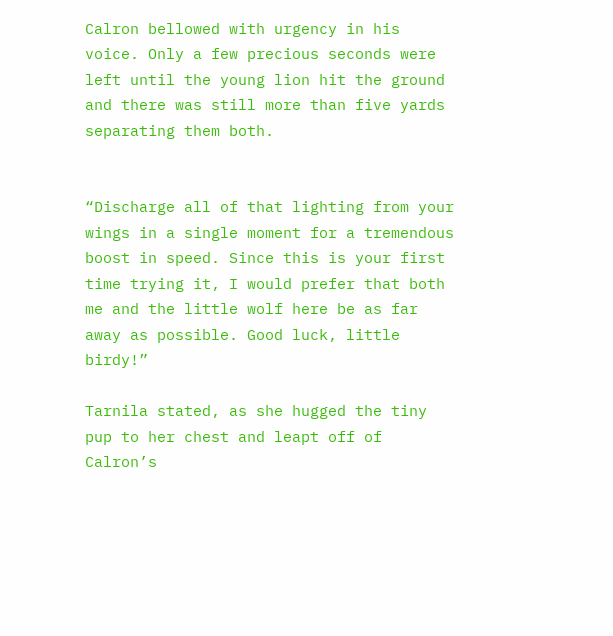Calron bellowed with urgency in his voice. Only a few precious seconds were left until the young lion hit the ground and there was still more than five yards separating them both.


“Discharge all of that lighting from your wings in a single moment for a tremendous boost in speed. Since this is your first time trying it, I would prefer that both me and the little wolf here be as far away as possible. Good luck, little birdy!”

Tarnila stated, as she hugged the tiny pup to her chest and leapt off of Calron’s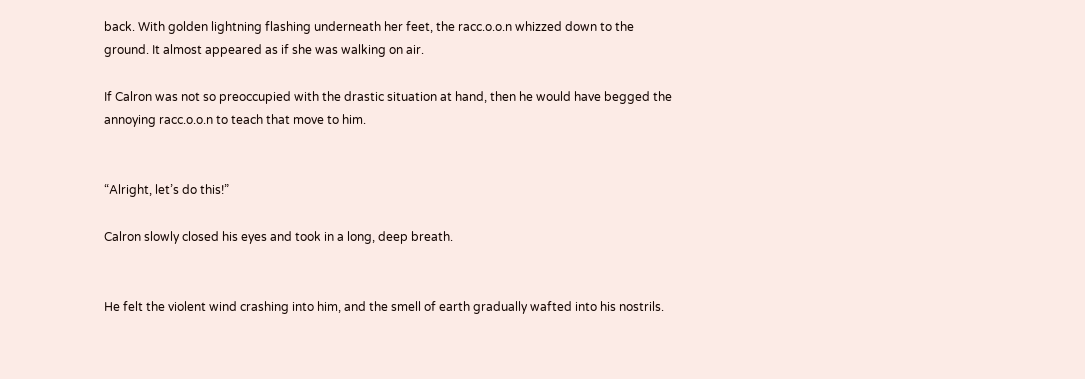back. With golden lightning flashing underneath her feet, the racc.o.o.n whizzed down to the ground. It almost appeared as if she was walking on air.

If Calron was not so preoccupied with the drastic situation at hand, then he would have begged the annoying racc.o.o.n to teach that move to him.


“Alright, let’s do this!”

Calron slowly closed his eyes and took in a long, deep breath.


He felt the violent wind crashing into him, and the smell of earth gradually wafted into his nostrils.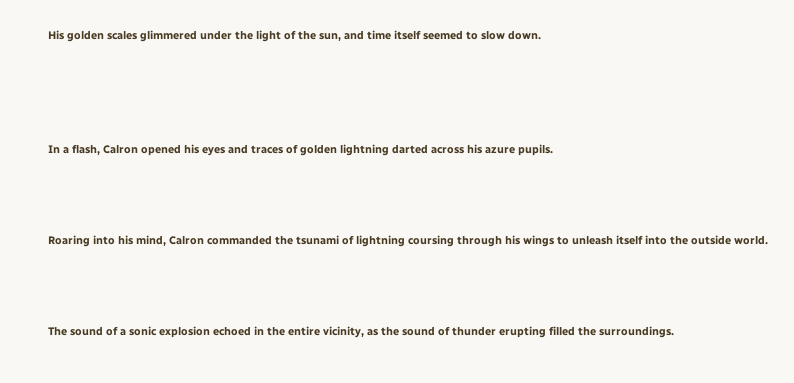His golden scales glimmered under the light of the sun, and time itself seemed to slow down.




In a flash, Calron opened his eyes and traces of golden lightning darted across his azure pupils.



Roaring into his mind, Calron commanded the tsunami of lightning coursing through his wings to unleash itself into the outside world.



The sound of a sonic explosion echoed in the entire vicinity, as the sound of thunder erupting filled the surroundings.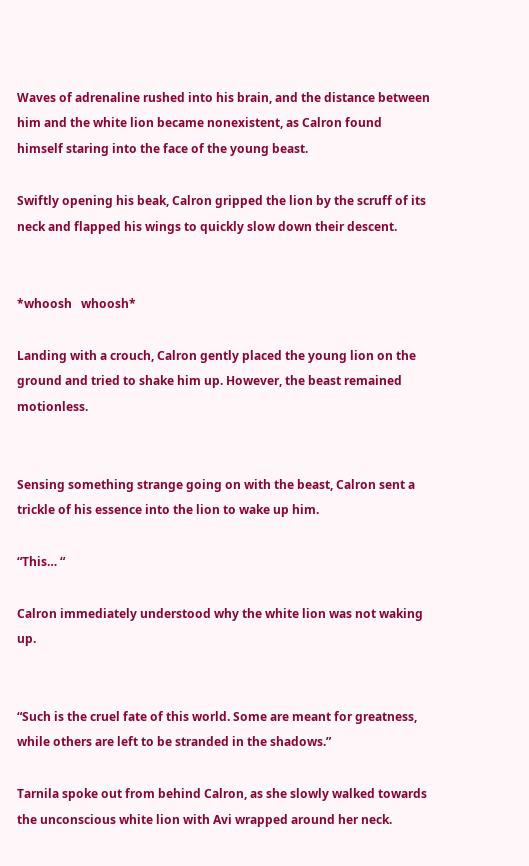Waves of adrenaline rushed into his brain, and the distance between him and the white lion became nonexistent, as Calron found himself staring into the face of the young beast.

Swiftly opening his beak, Calron gripped the lion by the scruff of its neck and flapped his wings to quickly slow down their descent.


*whoosh   whoosh*

Landing with a crouch, Calron gently placed the young lion on the ground and tried to shake him up. However, the beast remained motionless.


Sensing something strange going on with the beast, Calron sent a trickle of his essence into the lion to wake up him.

“This… “

Calron immediately understood why the white lion was not waking up.


“Such is the cruel fate of this world. Some are meant for greatness, while others are left to be stranded in the shadows.”

Tarnila spoke out from behind Calron, as she slowly walked towards the unconscious white lion with Avi wrapped around her neck.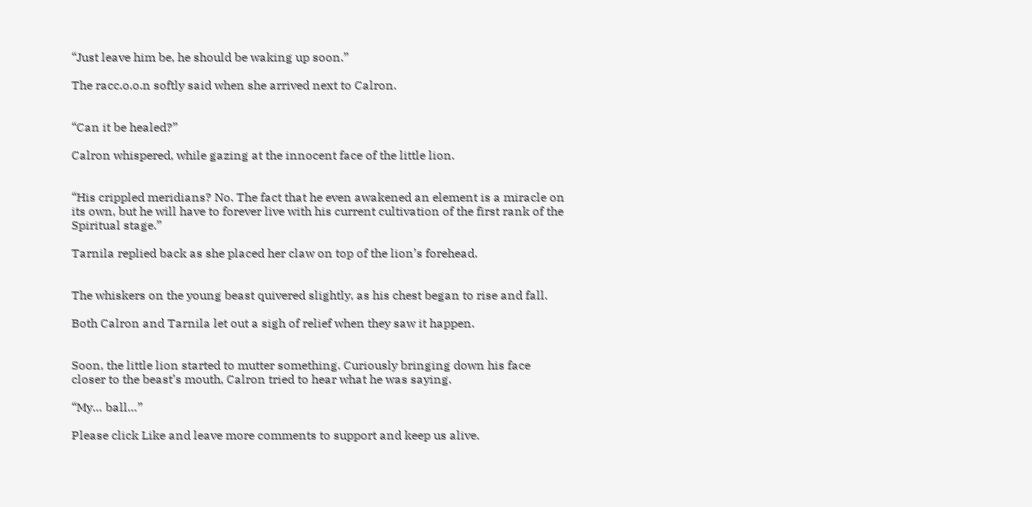“Just leave him be, he should be waking up soon.”

The racc.o.o.n softly said when she arrived next to Calron.


“Can it be healed?”

Calron whispered, while gazing at the innocent face of the little lion.


“His crippled meridians? No. The fact that he even awakened an element is a miracle on its own, but he will have to forever live with his current cultivation of the first rank of the Spiritual stage.”

Tarnila replied back as she placed her claw on top of the lion’s forehead.


The whiskers on the young beast quivered slightly, as his chest began to rise and fall.

Both Calron and Tarnila let out a sigh of relief when they saw it happen.


Soon, the little lion started to mutter something. Curiously bringing down his face closer to the beast’s mouth, Calron tried to hear what he was saying.

“My… ball…”

Please click Like and leave more comments to support and keep us alive.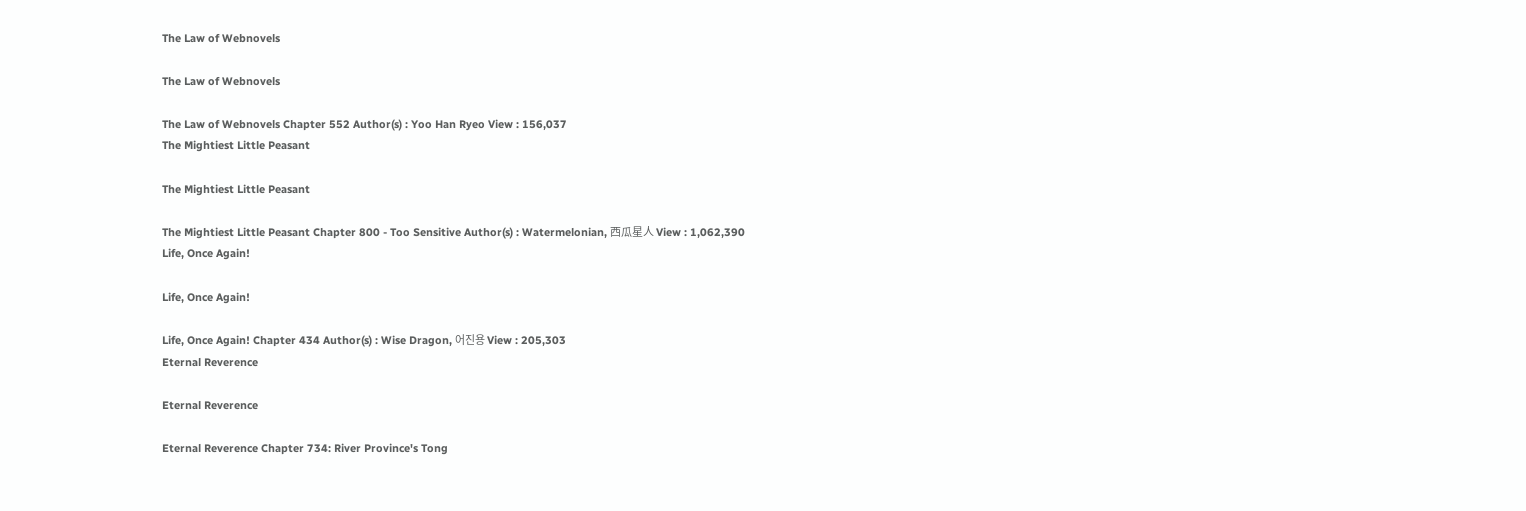The Law of Webnovels

The Law of Webnovels

The Law of Webnovels Chapter 552 Author(s) : Yoo Han Ryeo View : 156,037
The Mightiest Little Peasant

The Mightiest Little Peasant

The Mightiest Little Peasant Chapter 800 - Too Sensitive Author(s) : Watermelonian, 西瓜星人 View : 1,062,390
Life, Once Again!

Life, Once Again!

Life, Once Again! Chapter 434 Author(s) : Wise Dragon, 어진용 View : 205,303
Eternal Reverence

Eternal Reverence

Eternal Reverence Chapter 734: River Province's Tong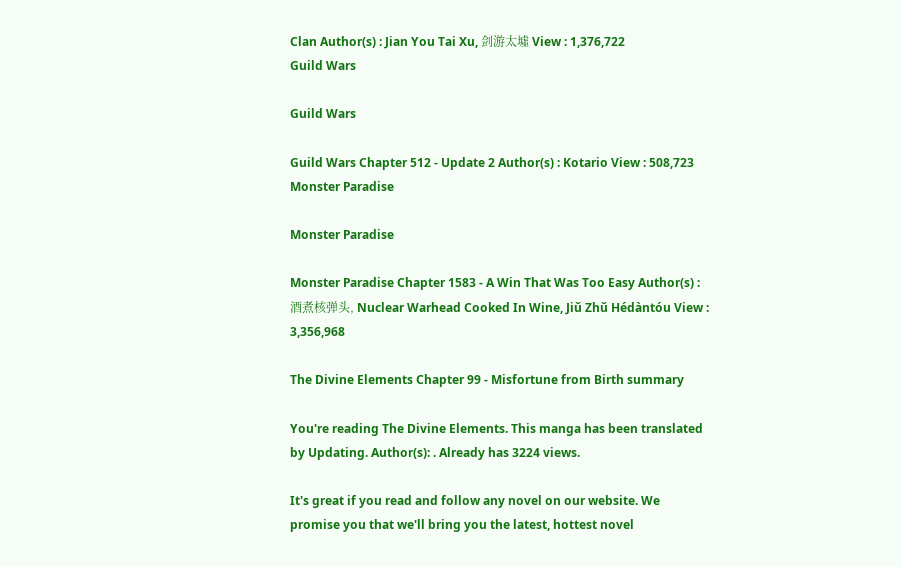Clan Author(s) : Jian You Tai Xu, 剑游太墟 View : 1,376,722
Guild Wars

Guild Wars

Guild Wars Chapter 512 - Update 2 Author(s) : Kotario View : 508,723
Monster Paradise

Monster Paradise

Monster Paradise Chapter 1583 - A Win That Was Too Easy Author(s) : 酒煮核弹头, Nuclear Warhead Cooked In Wine, Jiǔ Zhǔ Hédàntóu View : 3,356,968

The Divine Elements Chapter 99 - Misfortune from Birth summary

You're reading The Divine Elements. This manga has been translated by Updating. Author(s): . Already has 3224 views.

It's great if you read and follow any novel on our website. We promise you that we'll bring you the latest, hottest novel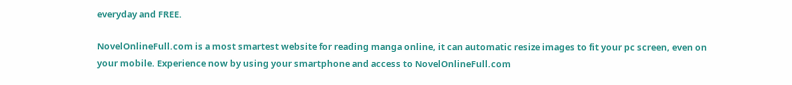everyday and FREE.

NovelOnlineFull.com is a most smartest website for reading manga online, it can automatic resize images to fit your pc screen, even on your mobile. Experience now by using your smartphone and access to NovelOnlineFull.com